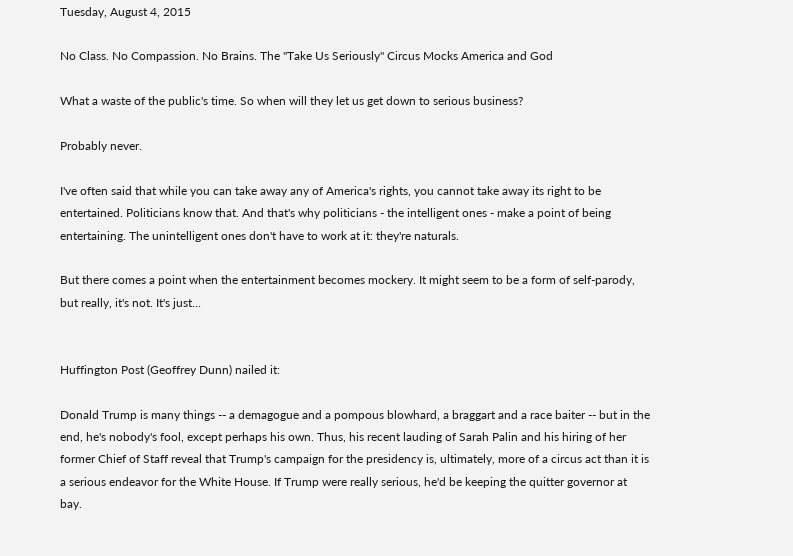Tuesday, August 4, 2015

No Class. No Compassion. No Brains. The "Take Us Seriously" Circus Mocks America and God

What a waste of the public's time. So when will they let us get down to serious business?

Probably never.

I've often said that while you can take away any of America's rights, you cannot take away its right to be entertained. Politicians know that. And that's why politicians - the intelligent ones - make a point of being entertaining. The unintelligent ones don't have to work at it: they're naturals.

But there comes a point when the entertainment becomes mockery. It might seem to be a form of self-parody, but really, it's not. It's just...


Huffington Post (Geoffrey Dunn) nailed it:

Donald Trump is many things -- a demagogue and a pompous blowhard, a braggart and a race baiter -- but in the end, he's nobody's fool, except perhaps his own. Thus, his recent lauding of Sarah Palin and his hiring of her former Chief of Staff reveal that Trump's campaign for the presidency is, ultimately, more of a circus act than it is a serious endeavor for the White House. If Trump were really serious, he'd be keeping the quitter governor at bay.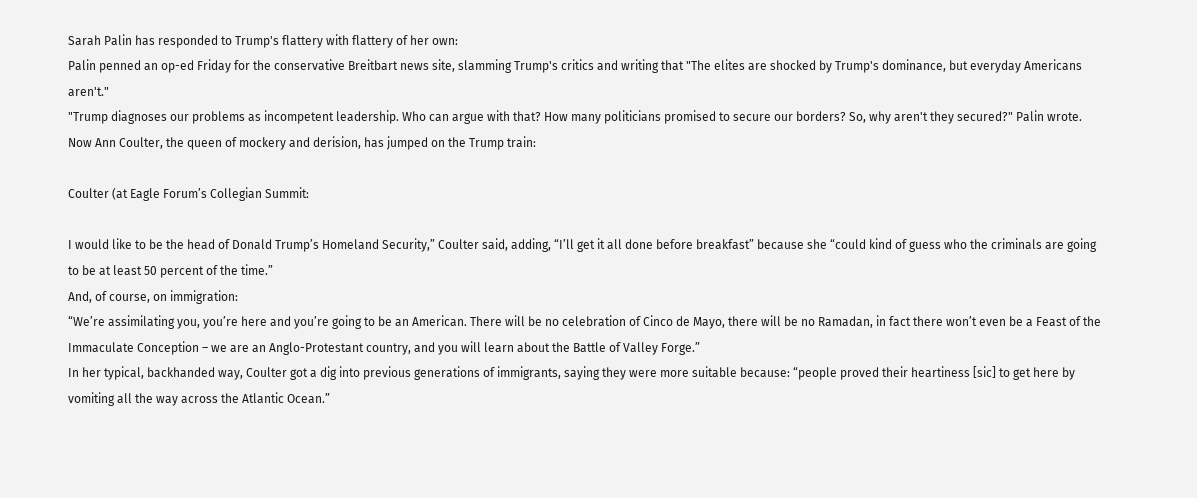Sarah Palin has responded to Trump's flattery with flattery of her own:
Palin penned an op-ed Friday for the conservative Breitbart news site, slamming Trump's critics and writing that "The elites are shocked by Trump's dominance, but everyday Americans aren't."
"Trump diagnoses our problems as incompetent leadership. Who can argue with that? How many politicians promised to secure our borders? So, why aren't they secured?" Palin wrote.
Now Ann Coulter, the queen of mockery and derision, has jumped on the Trump train:

Coulter (at Eagle Forum’s Collegian Summit:

I would like to be the head of Donald Trump’s Homeland Security,” Coulter said, adding, “I’ll get it all done before breakfast” because she “could kind of guess who the criminals are going to be at least 50 percent of the time.”
And, of course, on immigration:
“We’re assimilating you, you’re here and you’re going to be an American. There will be no celebration of Cinco de Mayo, there will be no Ramadan, in fact there won’t even be a Feast of the Immaculate Conception – we are an Anglo-Protestant country, and you will learn about the Battle of Valley Forge.”
In her typical, backhanded way, Coulter got a dig into previous generations of immigrants, saying they were more suitable because: “people proved their heartiness [sic] to get here by vomiting all the way across the Atlantic Ocean.”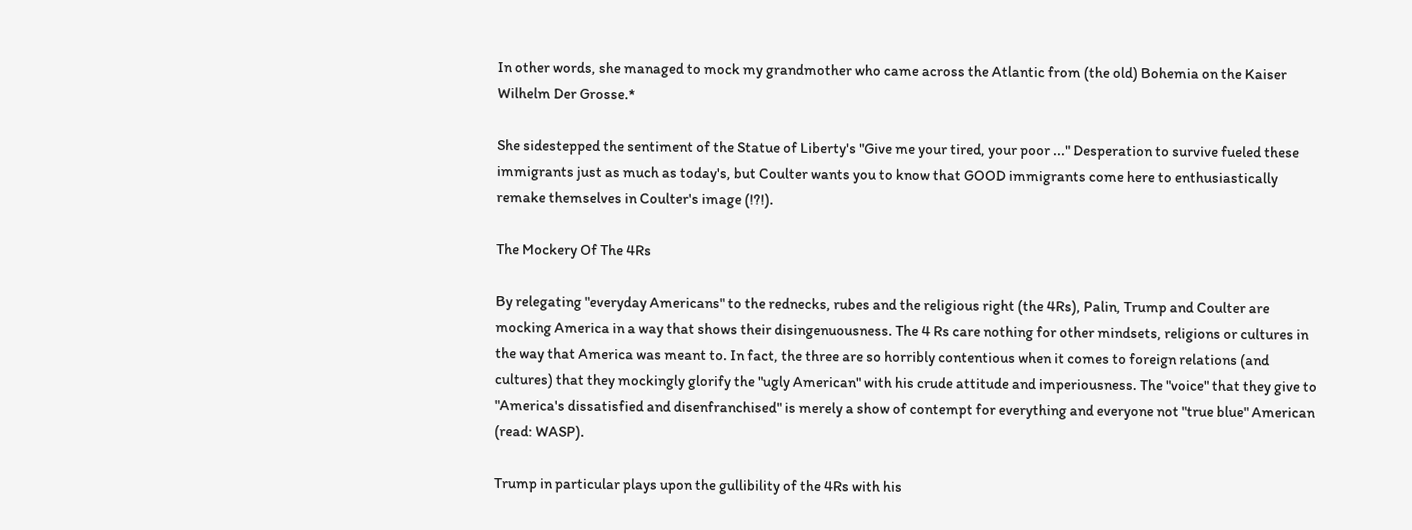In other words, she managed to mock my grandmother who came across the Atlantic from (the old) Bohemia on the Kaiser Wilhelm Der Grosse.*

She sidestepped the sentiment of the Statue of Liberty's "Give me your tired, your poor ..." Desperation to survive fueled these immigrants just as much as today's, but Coulter wants you to know that GOOD immigrants come here to enthusiastically remake themselves in Coulter's image (!?!).

The Mockery Of The 4Rs

By relegating "everyday Americans" to the rednecks, rubes and the religious right (the 4Rs), Palin, Trump and Coulter are mocking America in a way that shows their disingenuousness. The 4 Rs care nothing for other mindsets, religions or cultures in the way that America was meant to. In fact, the three are so horribly contentious when it comes to foreign relations (and cultures) that they mockingly glorify the "ugly American" with his crude attitude and imperiousness. The "voice" that they give to "America's dissatisfied and disenfranchised" is merely a show of contempt for everything and everyone not "true blue" American (read: WASP).

Trump in particular plays upon the gullibility of the 4Rs with his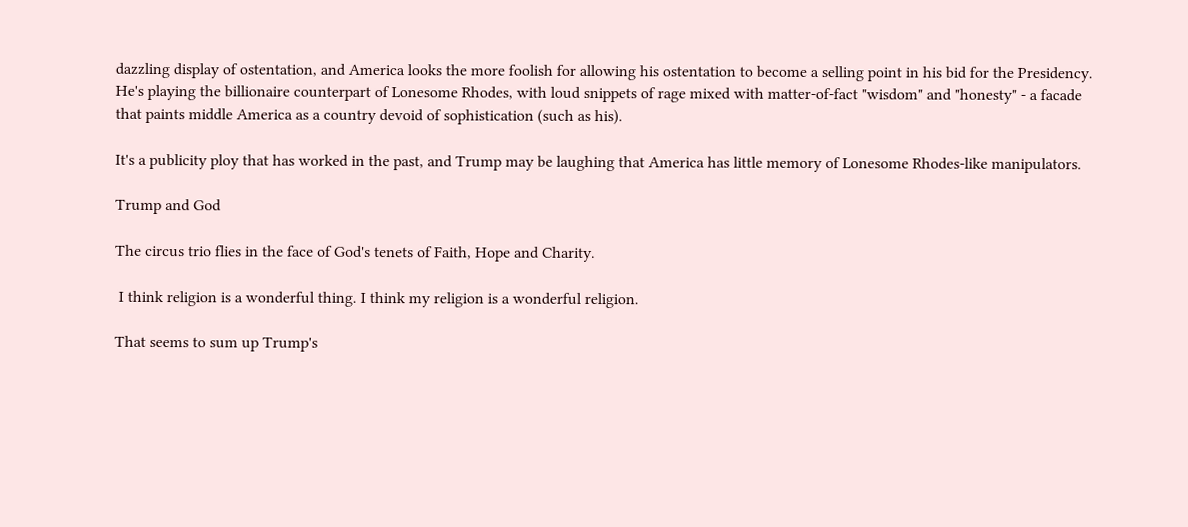dazzling display of ostentation, and America looks the more foolish for allowing his ostentation to become a selling point in his bid for the Presidency. He's playing the billionaire counterpart of Lonesome Rhodes, with loud snippets of rage mixed with matter-of-fact "wisdom" and "honesty" - a facade that paints middle America as a country devoid of sophistication (such as his).

It's a publicity ploy that has worked in the past, and Trump may be laughing that America has little memory of Lonesome Rhodes-like manipulators.

Trump and God

The circus trio flies in the face of God's tenets of Faith, Hope and Charity.

 I think religion is a wonderful thing. I think my religion is a wonderful religion.

That seems to sum up Trump's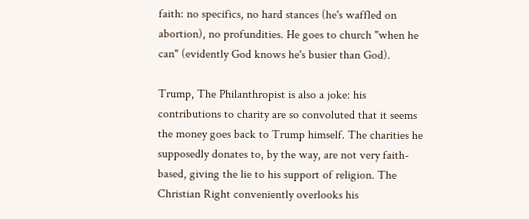faith: no specifics, no hard stances (he's waffled on abortion), no profundities. He goes to church "when he can" (evidently God knows he's busier than God).

Trump, The Philanthropist is also a joke: his contributions to charity are so convoluted that it seems the money goes back to Trump himself. The charities he supposedly donates to, by the way, are not very faith-based, giving the lie to his support of religion. The Christian Right conveniently overlooks his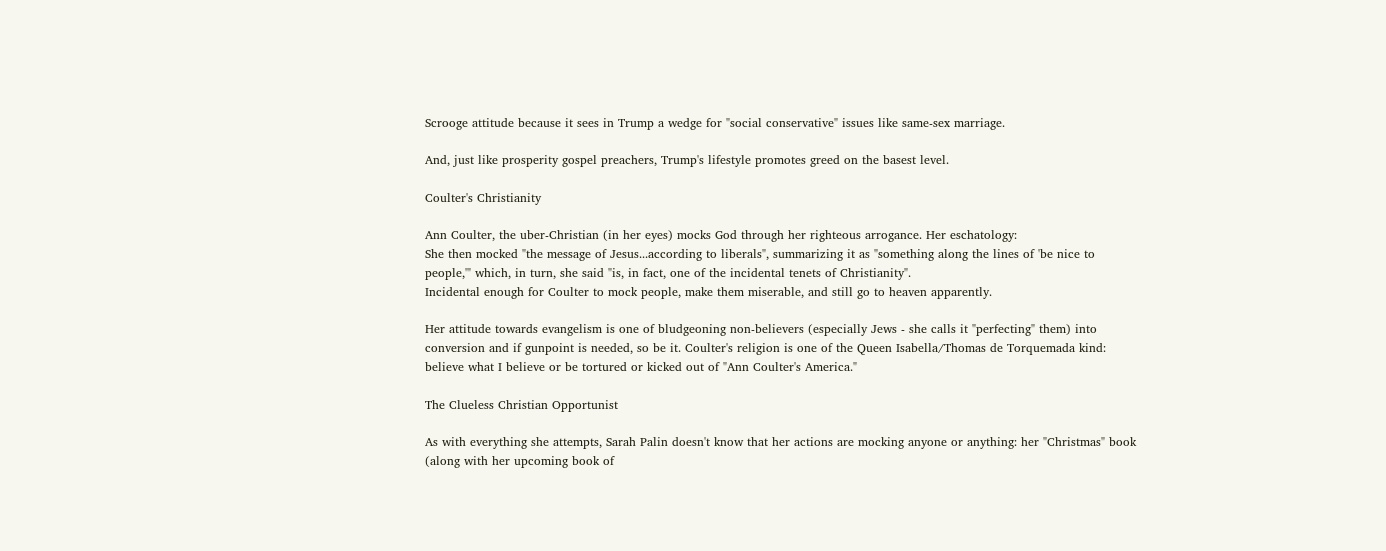Scrooge attitude because it sees in Trump a wedge for "social conservative" issues like same-sex marriage.

And, just like prosperity gospel preachers, Trump's lifestyle promotes greed on the basest level.

Coulter's Christianity

Ann Coulter, the uber-Christian (in her eyes) mocks God through her righteous arrogance. Her eschatology:
She then mocked "the message of Jesus...according to liberals", summarizing it as "something along the lines of 'be nice to people,'" which, in turn, she said "is, in fact, one of the incidental tenets of Christianity".
Incidental enough for Coulter to mock people, make them miserable, and still go to heaven apparently.

Her attitude towards evangelism is one of bludgeoning non-believers (especially Jews - she calls it "perfecting" them) into conversion and if gunpoint is needed, so be it. Coulter's religion is one of the Queen Isabella/Thomas de Torquemada kind: believe what I believe or be tortured or kicked out of "Ann Coulter's America."

The Clueless Christian Opportunist

As with everything she attempts, Sarah Palin doesn't know that her actions are mocking anyone or anything: her "Christmas" book (along with her upcoming book of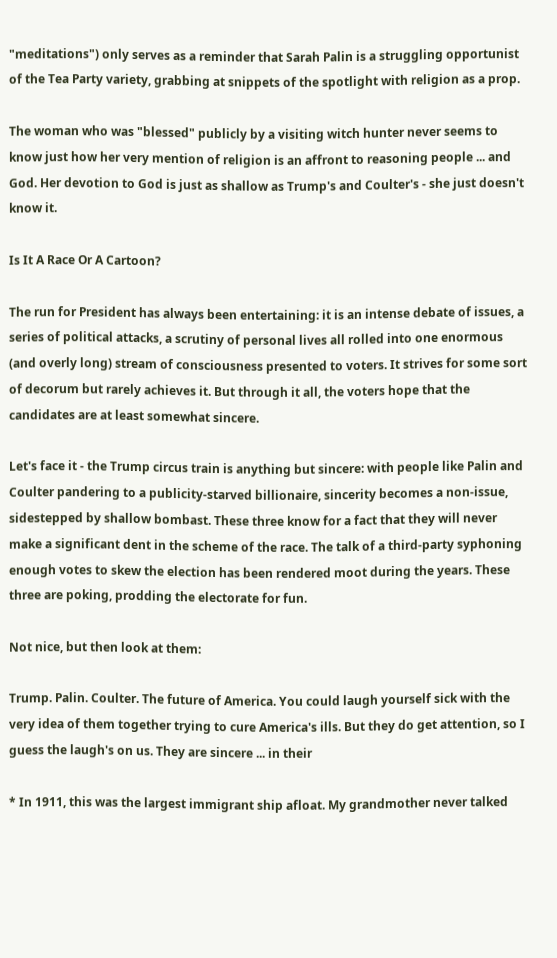"meditations") only serves as a reminder that Sarah Palin is a struggling opportunist of the Tea Party variety, grabbing at snippets of the spotlight with religion as a prop.

The woman who was "blessed" publicly by a visiting witch hunter never seems to know just how her very mention of religion is an affront to reasoning people ... and God. Her devotion to God is just as shallow as Trump's and Coulter's - she just doesn't know it.

Is It A Race Or A Cartoon?

The run for President has always been entertaining: it is an intense debate of issues, a series of political attacks, a scrutiny of personal lives all rolled into one enormous (and overly long) stream of consciousness presented to voters. It strives for some sort of decorum but rarely achieves it. But through it all, the voters hope that the candidates are at least somewhat sincere.

Let's face it - the Trump circus train is anything but sincere: with people like Palin and Coulter pandering to a publicity-starved billionaire, sincerity becomes a non-issue, sidestepped by shallow bombast. These three know for a fact that they will never make a significant dent in the scheme of the race. The talk of a third-party syphoning enough votes to skew the election has been rendered moot during the years. These three are poking, prodding the electorate for fun.

Not nice, but then look at them:

Trump. Palin. Coulter. The future of America. You could laugh yourself sick with the very idea of them together trying to cure America's ills. But they do get attention, so I guess the laugh's on us. They are sincere ... in their

* In 1911, this was the largest immigrant ship afloat. My grandmother never talked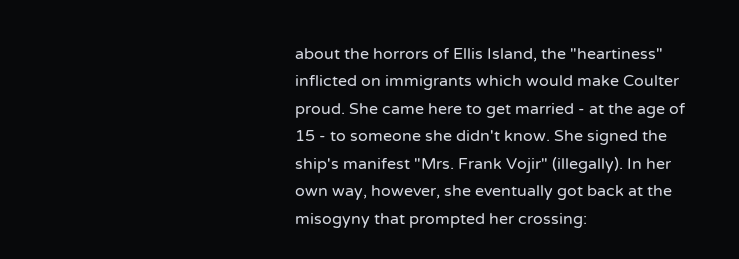about the horrors of Ellis Island, the "heartiness" inflicted on immigrants which would make Coulter proud. She came here to get married - at the age of 15 - to someone she didn't know. She signed the ship's manifest "Mrs. Frank Vojir" (illegally). In her own way, however, she eventually got back at the misogyny that prompted her crossing: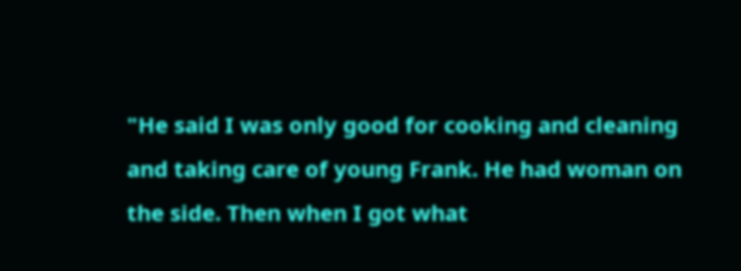"He said I was only good for cooking and cleaning and taking care of young Frank. He had woman on the side. Then when I got what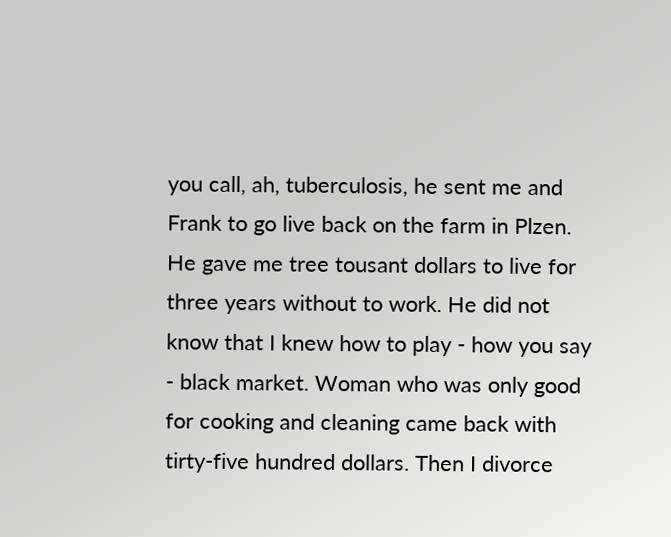you call, ah, tuberculosis, he sent me and Frank to go live back on the farm in Plzen. He gave me tree tousant dollars to live for three years without to work. He did not know that I knew how to play - how you say - black market. Woman who was only good for cooking and cleaning came back with tirty-five hundred dollars. Then I divorce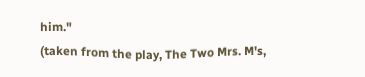him."
(taken from the play, The Two Mrs. M's,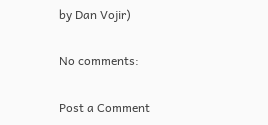by Dan Vojir)

No comments:

Post a Comment